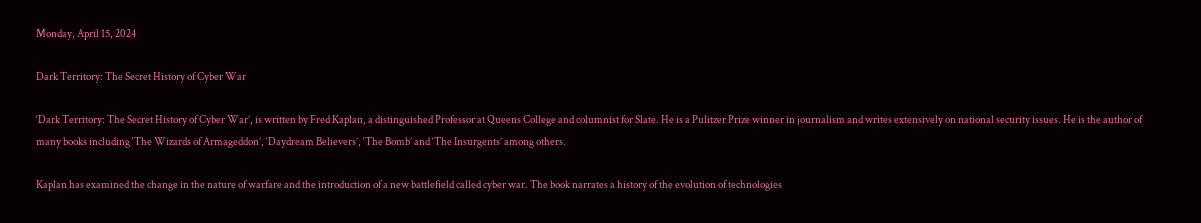Monday, April 15, 2024

Dark Territory: The Secret History of Cyber War

‘Dark Territory: The Secret History of Cyber War’, is written by Fred Kaplan, a distinguished Professor at Queens College and columnist for Slate. He is a Pulitzer Prize winner in journalism and writes extensively on national security issues. He is the author of many books including ‘The Wizards of Armageddon’, ‘Daydream Believers’, ‘The Bomb’ and ‘The Insurgents’ among others.

Kaplan has examined the change in the nature of warfare and the introduction of a new battlefield called cyber war. The book narrates a history of the evolution of technologies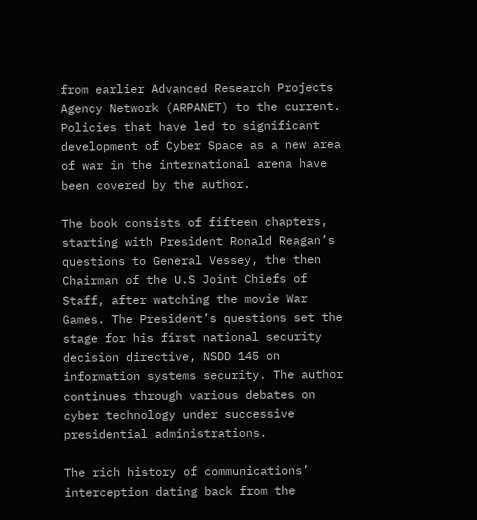from earlier Advanced Research Projects Agency Network (ARPANET) to the current. Policies that have led to significant development of Cyber Space as a new area of war in the international arena have been covered by the author.

The book consists of fifteen chapters, starting with President Ronald Reagan’s questions to General Vessey, the then Chairman of the U.S Joint Chiefs of Staff, after watching the movie War Games. The President’s questions set the stage for his first national security decision directive, NSDD 145 on information systems security. The author continues through various debates on cyber technology under successive presidential administrations.

The rich history of communications’ interception dating back from the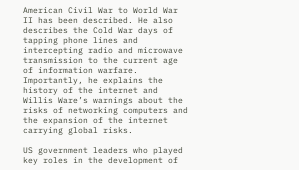American Civil War to World War II has been described. He also describes the Cold War days of tapping phone lines and intercepting radio and microwave transmission to the current age of information warfare. Importantly, he explains the history of the internet and Willis Ware’s warnings about the risks of networking computers and the expansion of the internet carrying global risks.

US government leaders who played key roles in the development of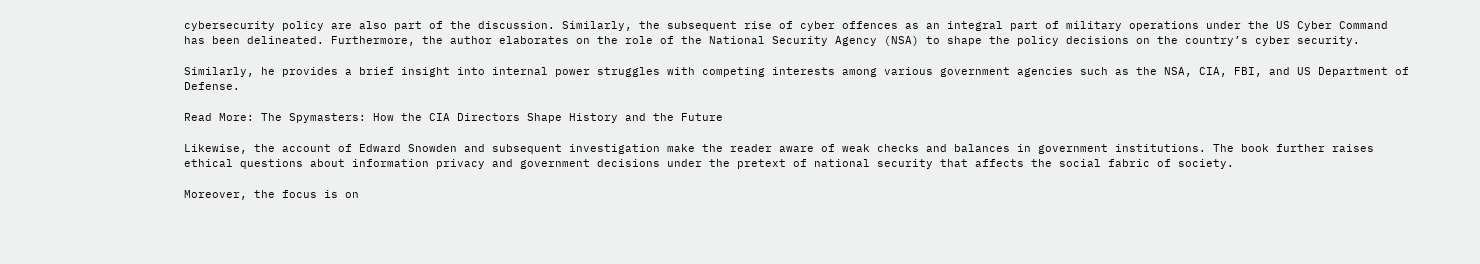cybersecurity policy are also part of the discussion. Similarly, the subsequent rise of cyber offences as an integral part of military operations under the US Cyber Command has been delineated. Furthermore, the author elaborates on the role of the National Security Agency (NSA) to shape the policy decisions on the country’s cyber security.

Similarly, he provides a brief insight into internal power struggles with competing interests among various government agencies such as the NSA, CIA, FBI, and US Department of Defense.

Read More: The Spymasters: How the CIA Directors Shape History and the Future

Likewise, the account of Edward Snowden and subsequent investigation make the reader aware of weak checks and balances in government institutions. The book further raises ethical questions about information privacy and government decisions under the pretext of national security that affects the social fabric of society.

Moreover, the focus is on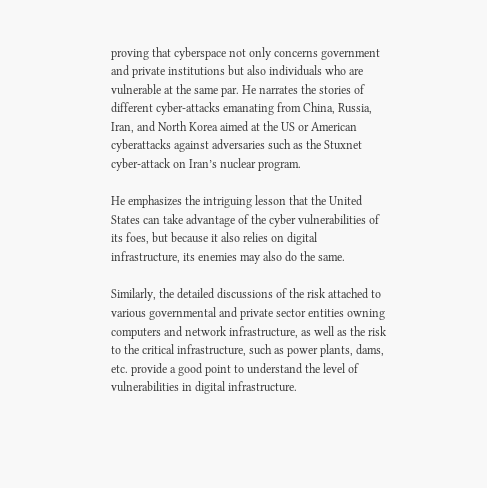proving that cyberspace not only concerns government and private institutions but also individuals who are vulnerable at the same par. He narrates the stories of different cyber-attacks emanating from China, Russia, Iran, and North Korea aimed at the US or American cyberattacks against adversaries such as the Stuxnet cyber-attack on Iran’s nuclear program.

He emphasizes the intriguing lesson that the United States can take advantage of the cyber vulnerabilities of its foes, but because it also relies on digital infrastructure, its enemies may also do the same.

Similarly, the detailed discussions of the risk attached to various governmental and private sector entities owning computers and network infrastructure, as well as the risk to the critical infrastructure, such as power plants, dams, etc. provide a good point to understand the level of vulnerabilities in digital infrastructure.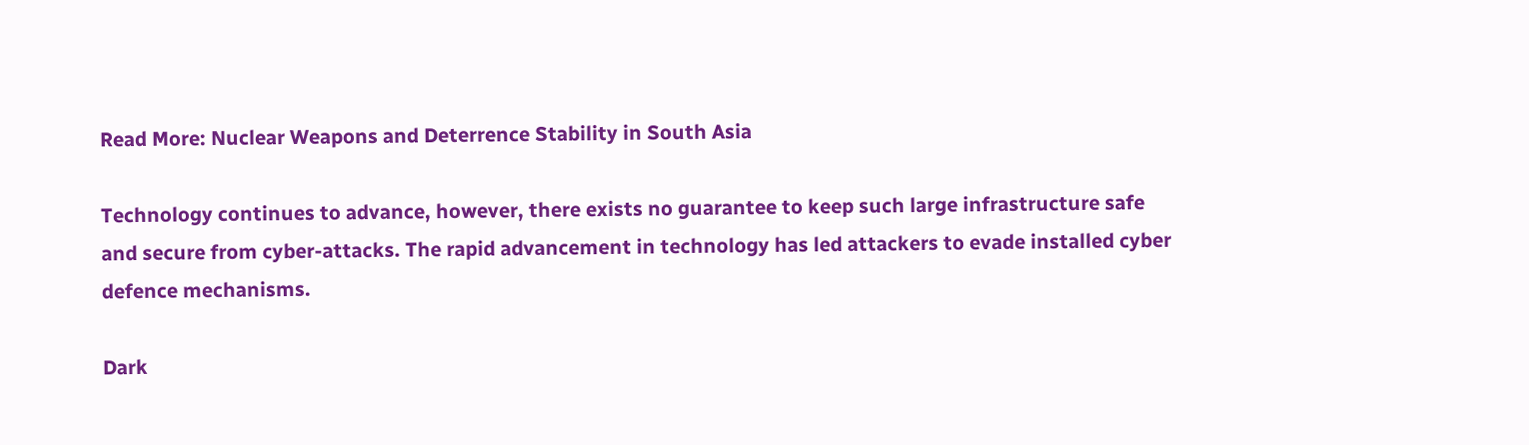Read More: Nuclear Weapons and Deterrence Stability in South Asia

Technology continues to advance, however, there exists no guarantee to keep such large infrastructure safe and secure from cyber-attacks. The rapid advancement in technology has led attackers to evade installed cyber defence mechanisms.

Dark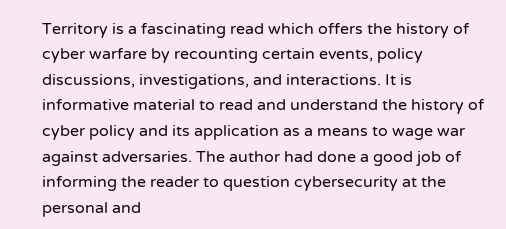Territory is a fascinating read which offers the history of cyber warfare by recounting certain events, policy discussions, investigations, and interactions. It is informative material to read and understand the history of cyber policy and its application as a means to wage war against adversaries. The author had done a good job of informing the reader to question cybersecurity at the personal and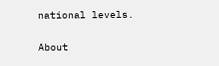national levels.

About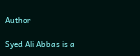Author

Syed Ali Abbas is a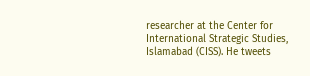researcher at the Center for International Strategic Studies, Islamabad (CISS). He tweets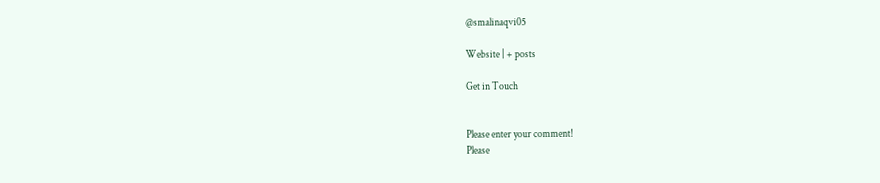@smalinaqvi05

Website | + posts

Get in Touch


Please enter your comment!
Please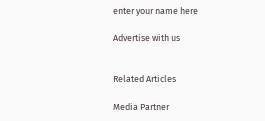enter your name here

Advertise with us


Related Articles

Media Partner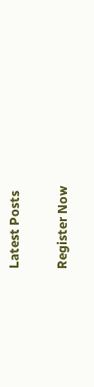Latest Posts

Register Now